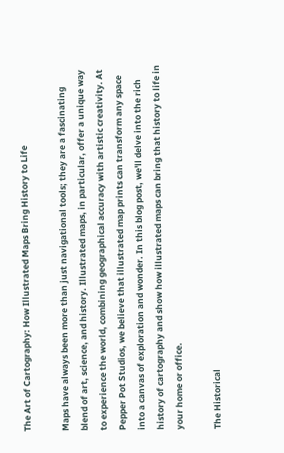The Art of Cartography: How Illustrated Maps Bring History to Life

Maps have always been more than just navigational tools; they are a fascinating blend of art, science, and history. Illustrated maps, in particular, offer a unique way to experience the world, combining geographical accuracy with artistic creativity. At Pepper Pot Studios, we believe that illustrated map prints can transform any space into a canvas of exploration and wonder. In this blog post, we'll delve into the rich history of cartography and show how illustrated maps can bring that history to life in your home or office.

The Historical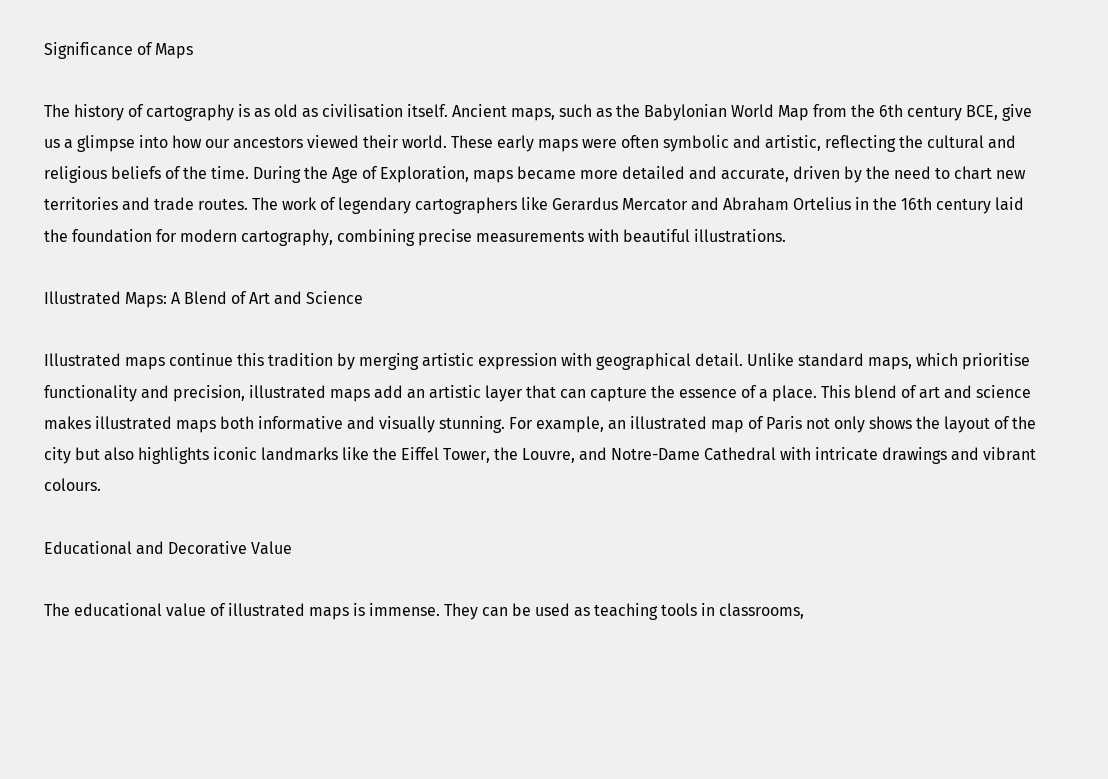Significance of Maps

The history of cartography is as old as civilisation itself. Ancient maps, such as the Babylonian World Map from the 6th century BCE, give us a glimpse into how our ancestors viewed their world. These early maps were often symbolic and artistic, reflecting the cultural and religious beliefs of the time. During the Age of Exploration, maps became more detailed and accurate, driven by the need to chart new territories and trade routes. The work of legendary cartographers like Gerardus Mercator and Abraham Ortelius in the 16th century laid the foundation for modern cartography, combining precise measurements with beautiful illustrations.

Illustrated Maps: A Blend of Art and Science

Illustrated maps continue this tradition by merging artistic expression with geographical detail. Unlike standard maps, which prioritise functionality and precision, illustrated maps add an artistic layer that can capture the essence of a place. This blend of art and science makes illustrated maps both informative and visually stunning. For example, an illustrated map of Paris not only shows the layout of the city but also highlights iconic landmarks like the Eiffel Tower, the Louvre, and Notre-Dame Cathedral with intricate drawings and vibrant colours.

Educational and Decorative Value

The educational value of illustrated maps is immense. They can be used as teaching tools in classrooms,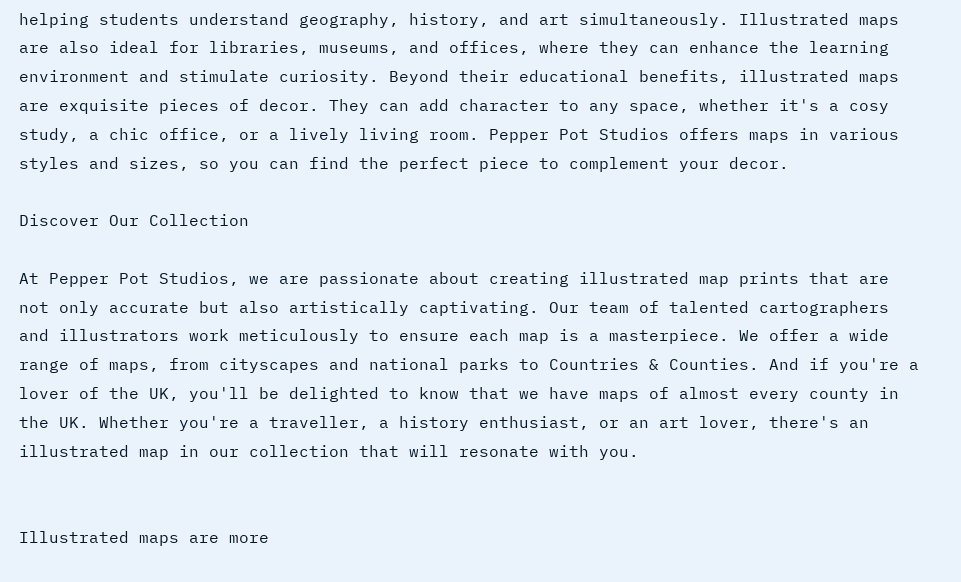helping students understand geography, history, and art simultaneously. Illustrated maps are also ideal for libraries, museums, and offices, where they can enhance the learning environment and stimulate curiosity. Beyond their educational benefits, illustrated maps are exquisite pieces of decor. They can add character to any space, whether it's a cosy study, a chic office, or a lively living room. Pepper Pot Studios offers maps in various styles and sizes, so you can find the perfect piece to complement your decor.

Discover Our Collection

At Pepper Pot Studios, we are passionate about creating illustrated map prints that are not only accurate but also artistically captivating. Our team of talented cartographers and illustrators work meticulously to ensure each map is a masterpiece. We offer a wide range of maps, from cityscapes and national parks to Countries & Counties. And if you're a lover of the UK, you'll be delighted to know that we have maps of almost every county in the UK. Whether you're a traveller, a history enthusiast, or an art lover, there's an illustrated map in our collection that will resonate with you.


Illustrated maps are more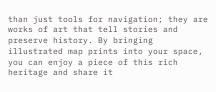than just tools for navigation; they are works of art that tell stories and preserve history. By bringing illustrated map prints into your space, you can enjoy a piece of this rich heritage and share it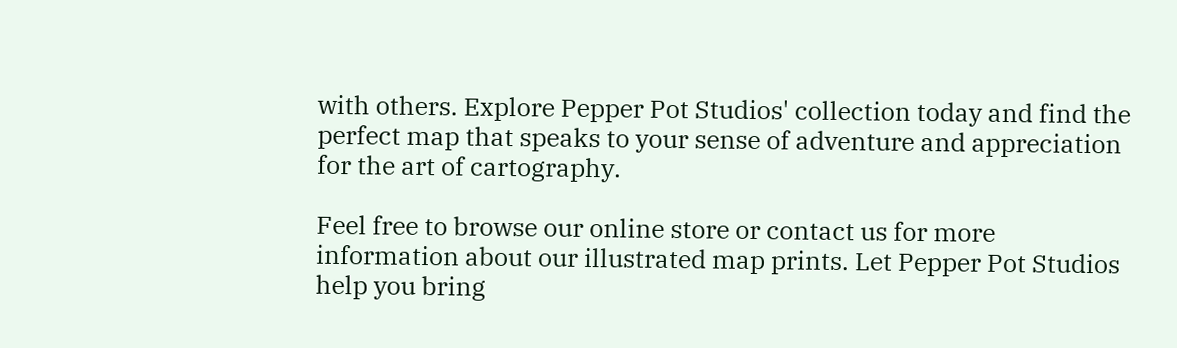with others. Explore Pepper Pot Studios' collection today and find the perfect map that speaks to your sense of adventure and appreciation for the art of cartography.

Feel free to browse our online store or contact us for more information about our illustrated map prints. Let Pepper Pot Studios help you bring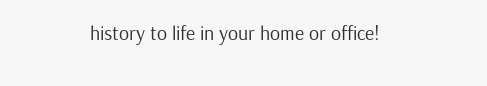history to life in your home or office!